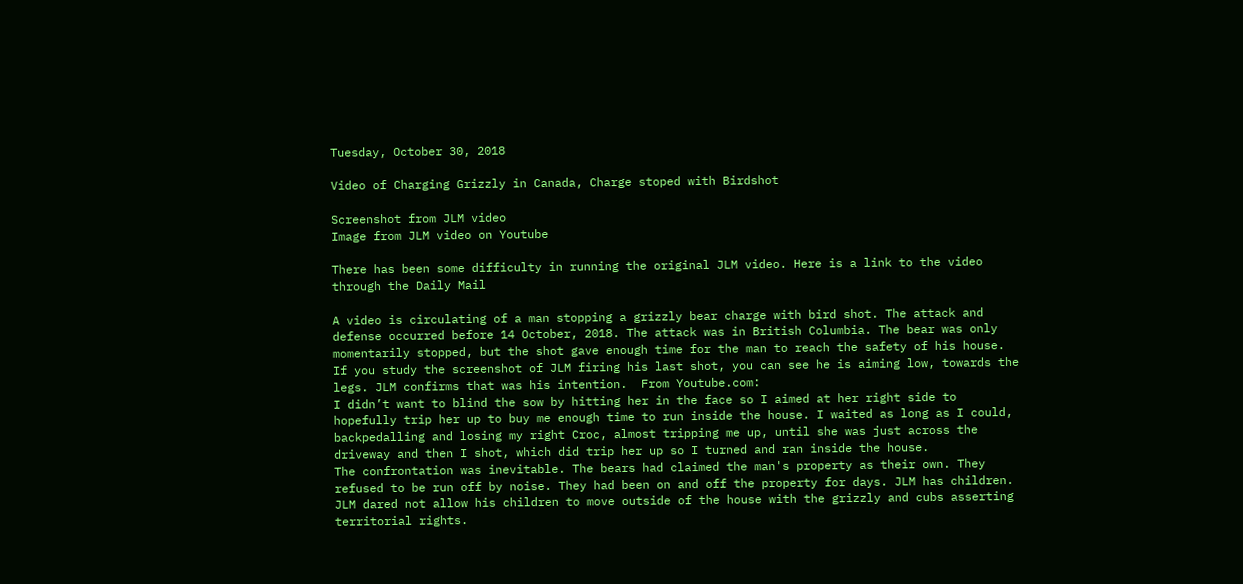Tuesday, October 30, 2018

Video of Charging Grizzly in Canada, Charge stoped with Birdshot

Screenshot from JLM video
Image from JLM video on Youtube

There has been some difficulty in running the original JLM video. Here is a link to the video through the Daily Mail

A video is circulating of a man stopping a grizzly bear charge with bird shot. The attack and defense occurred before 14 October, 2018. The attack was in British Columbia. The bear was only momentarily stopped, but the shot gave enough time for the man to reach the safety of his house.  If you study the screenshot of JLM firing his last shot, you can see he is aiming low, towards the legs. JLM confirms that was his intention.  From Youtube.com:
I didn’t want to blind the sow by hitting her in the face so I aimed at her right side to hopefully trip her up to buy me enough time to run inside the house. I waited as long as I could, backpedalling and losing my right Croc, almost tripping me up, until she was just across the driveway and then I shot, which did trip her up so I turned and ran inside the house.
The confrontation was inevitable. The bears had claimed the man's property as their own. They refused to be run off by noise. They had been on and off the property for days. JLM has children. JLM dared not allow his children to move outside of the house with the grizzly and cubs asserting territorial rights.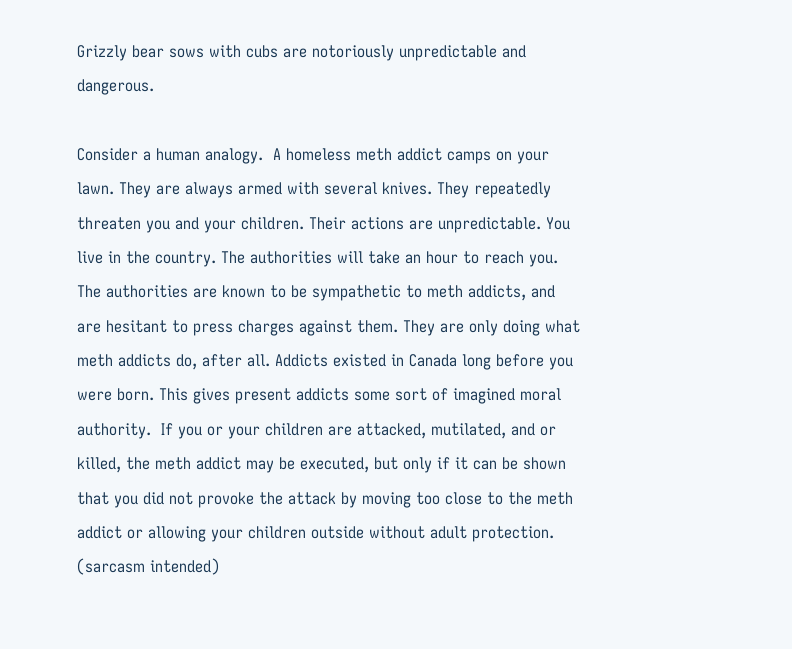Grizzly bear sows with cubs are notoriously unpredictable and dangerous.

Consider a human analogy.  A homeless meth addict camps on your lawn. They are always armed with several knives. They repeatedly threaten you and your children. Their actions are unpredictable. You live in the country. The authorities will take an hour to reach you. The authorities are known to be sympathetic to meth addicts, and are hesitant to press charges against them. They are only doing what meth addicts do, after all. Addicts existed in Canada long before you were born. This gives present addicts some sort of imagined moral authority.  If you or your children are attacked, mutilated, and or killed, the meth addict may be executed, but only if it can be shown that you did not provoke the attack by moving too close to the meth addict or allowing your children outside without adult protection.   (sarcasm intended)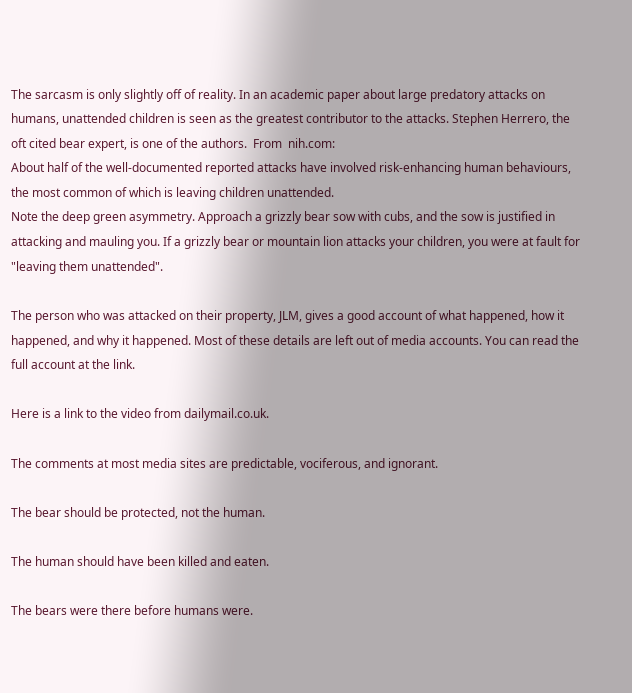The sarcasm is only slightly off of reality. In an academic paper about large predatory attacks on humans, unattended children is seen as the greatest contributor to the attacks. Stephen Herrero, the oft cited bear expert, is one of the authors.  From  nih.com:
About half of the well-documented reported attacks have involved risk-enhancing human behaviours, the most common of which is leaving children unattended.
Note the deep green asymmetry. Approach a grizzly bear sow with cubs, and the sow is justified in attacking and mauling you. If a grizzly bear or mountain lion attacks your children, you were at fault for "leaving them unattended".

The person who was attacked on their property, JLM, gives a good account of what happened, how it happened, and why it happened. Most of these details are left out of media accounts. You can read the full account at the link.

Here is a link to the video from dailymail.co.uk.

The comments at most media sites are predictable, vociferous, and ignorant.

The bear should be protected, not the human.

The human should have been killed and eaten.

The bears were there before humans were.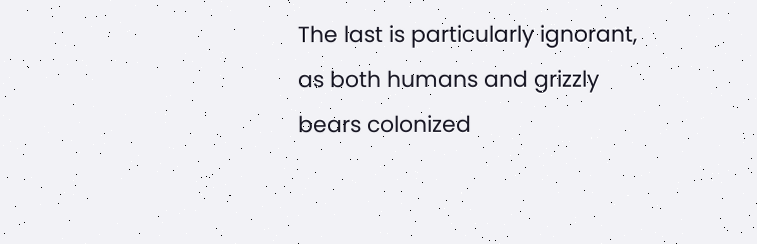The last is particularly ignorant, as both humans and grizzly bears colonized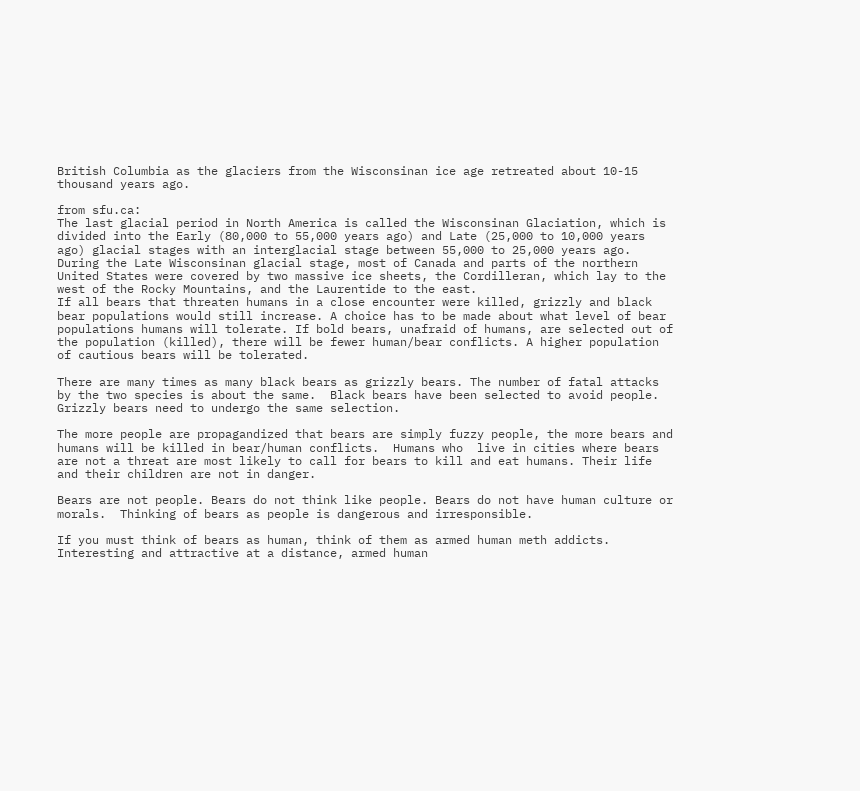British Columbia as the glaciers from the Wisconsinan ice age retreated about 10-15 thousand years ago.

from sfu.ca:
The last glacial period in North America is called the Wisconsinan Glaciation, which is divided into the Early (80,000 to 55,000 years ago) and Late (25,000 to 10,000 years ago) glacial stages with an interglacial stage between 55,000 to 25,000 years ago. During the Late Wisconsinan glacial stage, most of Canada and parts of the northern United States were covered by two massive ice sheets, the Cordilleran, which lay to the west of the Rocky Mountains, and the Laurentide to the east.
If all bears that threaten humans in a close encounter were killed, grizzly and black bear populations would still increase. A choice has to be made about what level of bear populations humans will tolerate. If bold bears, unafraid of humans, are selected out of the population (killed), there will be fewer human/bear conflicts. A higher population of cautious bears will be tolerated.

There are many times as many black bears as grizzly bears. The number of fatal attacks by the two species is about the same.  Black bears have been selected to avoid people. Grizzly bears need to undergo the same selection.

The more people are propagandized that bears are simply fuzzy people, the more bears and humans will be killed in bear/human conflicts.  Humans who  live in cities where bears are not a threat are most likely to call for bears to kill and eat humans. Their life and their children are not in danger.

Bears are not people. Bears do not think like people. Bears do not have human culture or morals.  Thinking of bears as people is dangerous and irresponsible.

If you must think of bears as human, think of them as armed human meth addicts. Interesting and attractive at a distance, armed human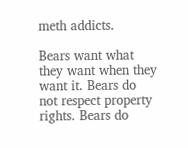meth addicts.

Bears want what they want when they want it. Bears do not respect property rights. Bears do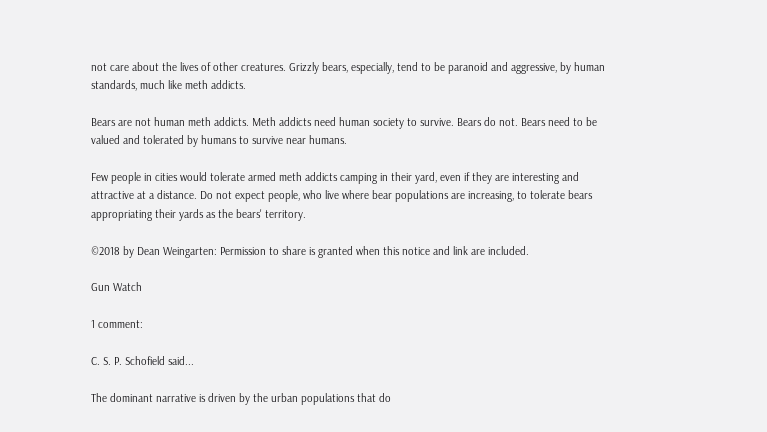not care about the lives of other creatures. Grizzly bears, especially, tend to be paranoid and aggressive, by human standards, much like meth addicts.

Bears are not human meth addicts. Meth addicts need human society to survive. Bears do not. Bears need to be valued and tolerated by humans to survive near humans.

Few people in cities would tolerate armed meth addicts camping in their yard, even if they are interesting and attractive at a distance. Do not expect people, who live where bear populations are increasing, to tolerate bears appropriating their yards as the bears' territory.

©2018 by Dean Weingarten: Permission to share is granted when this notice and link are included.

Gun Watch

1 comment:

C. S. P. Schofield said...

The dominant narrative is driven by the urban populations that do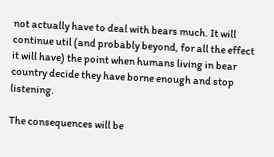not actually have to deal with bears much. It will continue util (and probably beyond, for all the effect it will have) the point when humans living in bear country decide they have borne enough and stop listening.

The consequences will be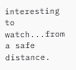interesting to watch...from a safe distance.